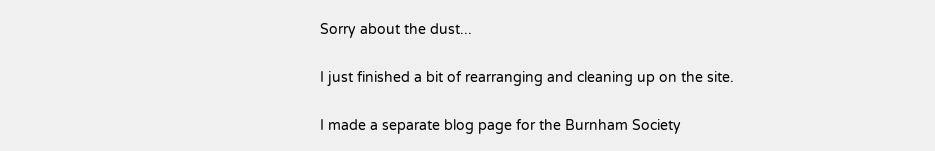Sorry about the dust...

I just finished a bit of rearranging and cleaning up on the site.

I made a separate blog page for the Burnham Society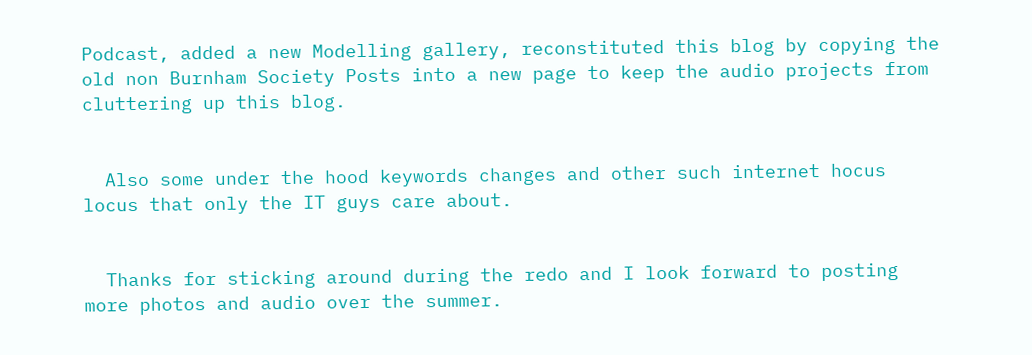Podcast, added a new Modelling gallery, reconstituted this blog by copying the old non Burnham Society Posts into a new page to keep the audio projects from cluttering up this blog.


  Also some under the hood keywords changes and other such internet hocus locus that only the IT guys care about.


  Thanks for sticking around during the redo and I look forward to posting more photos and audio over the summer.